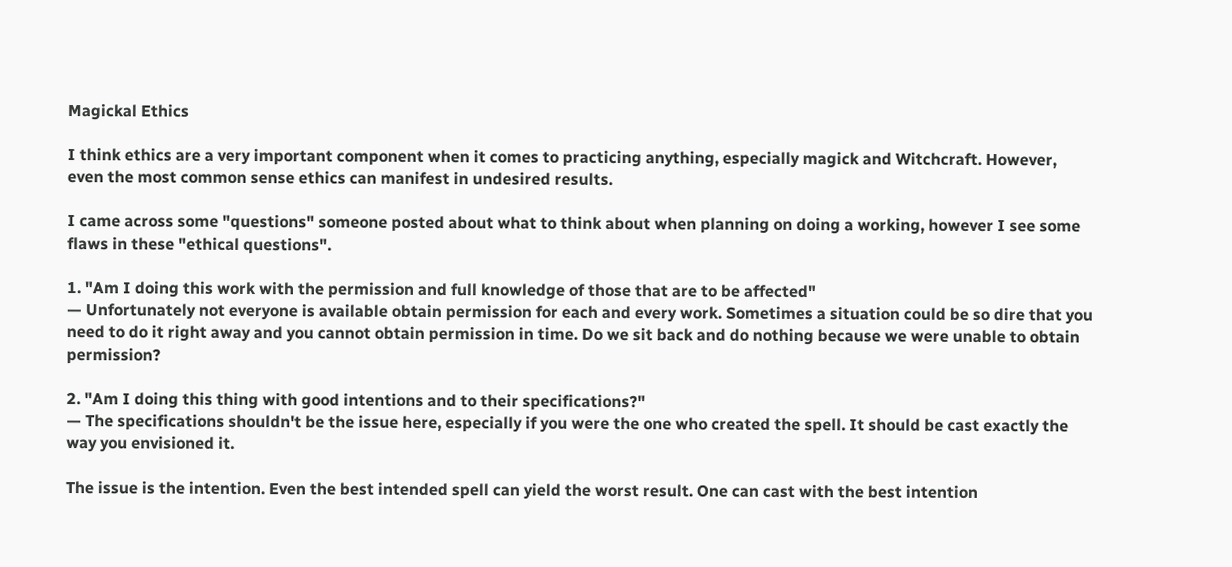Magickal Ethics

I think ethics are a very important component when it comes to practicing anything, especially magick and Witchcraft. However, even the most common sense ethics can manifest in undesired results.

I came across some "questions" someone posted about what to think about when planning on doing a working, however I see some flaws in these "ethical questions".

1. "Am I doing this work with the permission and full knowledge of those that are to be affected"
— Unfortunately not everyone is available obtain permission for each and every work. Sometimes a situation could be so dire that you need to do it right away and you cannot obtain permission in time. Do we sit back and do nothing because we were unable to obtain permission?

2. "Am I doing this thing with good intentions and to their specifications?"
— The specifications shouldn't be the issue here, especially if you were the one who created the spell. It should be cast exactly the way you envisioned it.

The issue is the intention. Even the best intended spell can yield the worst result. One can cast with the best intention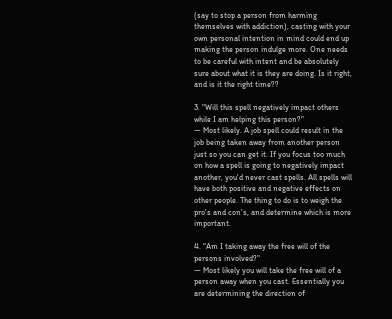(say to stop a person from harming themselves with addiction), casting with your own personal intention in mind could end up making the person indulge more. One needs to be careful with intent and be absolutely sure about what it is they are doing. Is it right, and is it the right time??

3. "Will this spell negatively impact others while I am helping this person?"
— Most likely. A job spell could result in the job being taken away from another person just so you can get it. If you focus too much on how a spell is going to negatively impact another, you'd never cast spells. All spells will have both positive and negative effects on other people. The thing to do is to weigh the pro's and con's, and determine which is more important.

4. "Am I taking away the free will of the persons involved?"
— Most likely you will take the free will of a person away when you cast. Essentially you are determining the direction of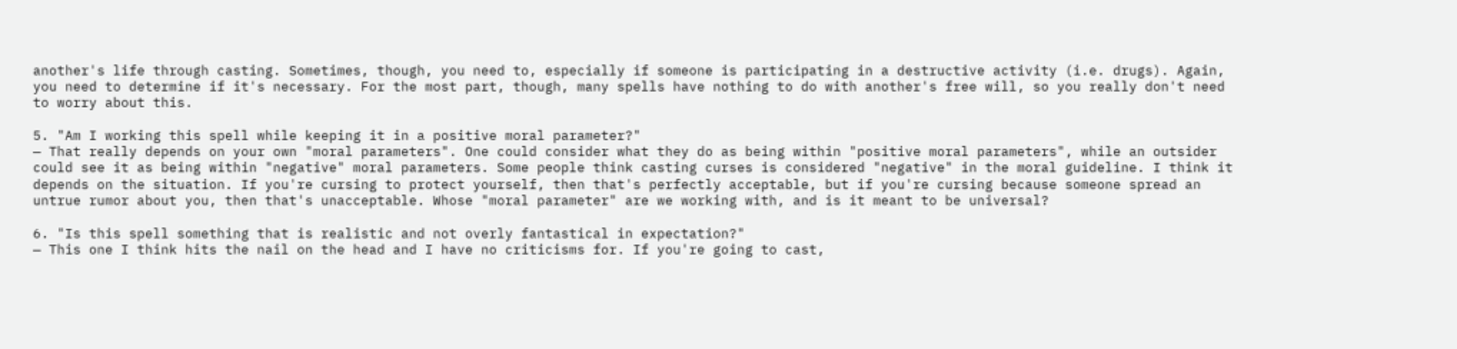another's life through casting. Sometimes, though, you need to, especially if someone is participating in a destructive activity (i.e. drugs). Again, you need to determine if it's necessary. For the most part, though, many spells have nothing to do with another's free will, so you really don't need to worry about this.

5. "Am I working this spell while keeping it in a positive moral parameter?"
— That really depends on your own "moral parameters". One could consider what they do as being within "positive moral parameters", while an outsider could see it as being within "negative" moral parameters. Some people think casting curses is considered "negative" in the moral guideline. I think it depends on the situation. If you're cursing to protect yourself, then that's perfectly acceptable, but if you're cursing because someone spread an untrue rumor about you, then that's unacceptable. Whose "moral parameter" are we working with, and is it meant to be universal?

6. "Is this spell something that is realistic and not overly fantastical in expectation?"
— This one I think hits the nail on the head and I have no criticisms for. If you're going to cast,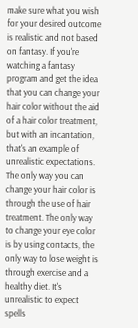make sure what you wish for your desired outcome is realistic and not based on fantasy. If you're watching a fantasy program and get the idea that you can change your hair color without the aid of a hair color treatment, but with an incantation, that's an example of unrealistic expectations. The only way you can change your hair color is through the use of hair treatment. The only way to change your eye color is by using contacts, the only way to lose weight is through exercise and a healthy diet. It's unrealistic to expect spells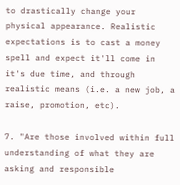to drastically change your physical appearance. Realistic expectations is to cast a money spell and expect it'll come in it's due time, and through realistic means (i.e. a new job, a raise, promotion, etc).

7. "Are those involved within full understanding of what they are asking and responsible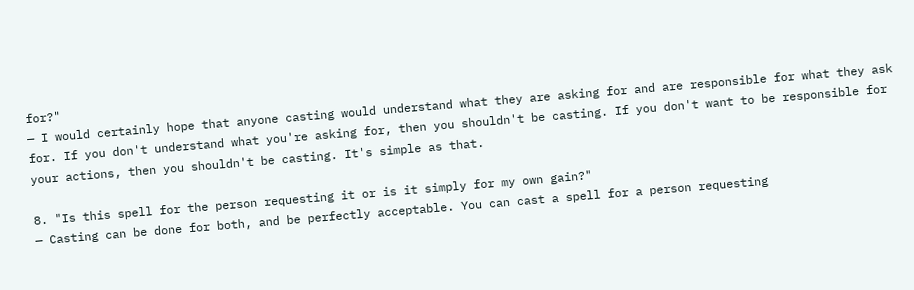for?"
— I would certainly hope that anyone casting would understand what they are asking for and are responsible for what they ask for. If you don't understand what you're asking for, then you shouldn't be casting. If you don't want to be responsible for your actions, then you shouldn't be casting. It's simple as that.

8. "Is this spell for the person requesting it or is it simply for my own gain?"
— Casting can be done for both, and be perfectly acceptable. You can cast a spell for a person requesting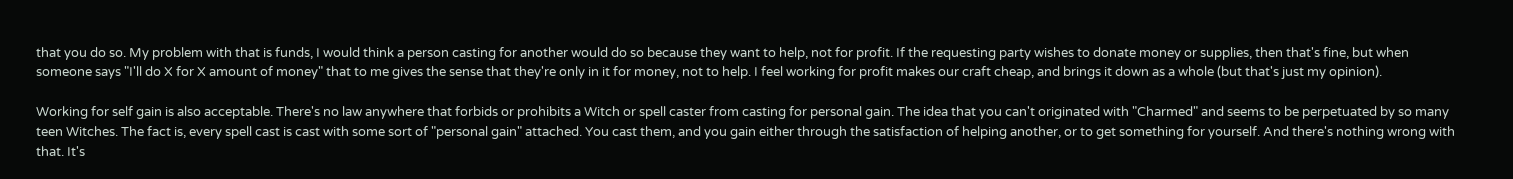that you do so. My problem with that is funds, I would think a person casting for another would do so because they want to help, not for profit. If the requesting party wishes to donate money or supplies, then that's fine, but when someone says "I'll do X for X amount of money" that to me gives the sense that they're only in it for money, not to help. I feel working for profit makes our craft cheap, and brings it down as a whole (but that's just my opinion).

Working for self gain is also acceptable. There's no law anywhere that forbids or prohibits a Witch or spell caster from casting for personal gain. The idea that you can't originated with "Charmed" and seems to be perpetuated by so many teen Witches. The fact is, every spell cast is cast with some sort of "personal gain" attached. You cast them, and you gain either through the satisfaction of helping another, or to get something for yourself. And there's nothing wrong with that. It's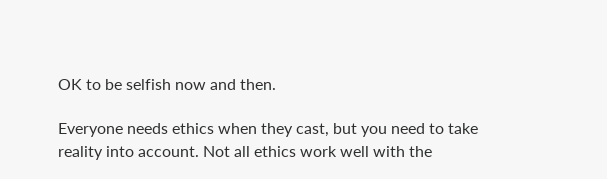OK to be selfish now and then.

Everyone needs ethics when they cast, but you need to take reality into account. Not all ethics work well with the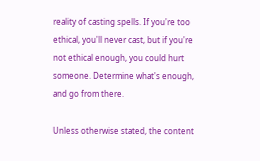reality of casting spells. If you're too ethical, you'll never cast, but if you're not ethical enough, you could hurt someone. Determine what's enough, and go from there.

Unless otherwise stated, the content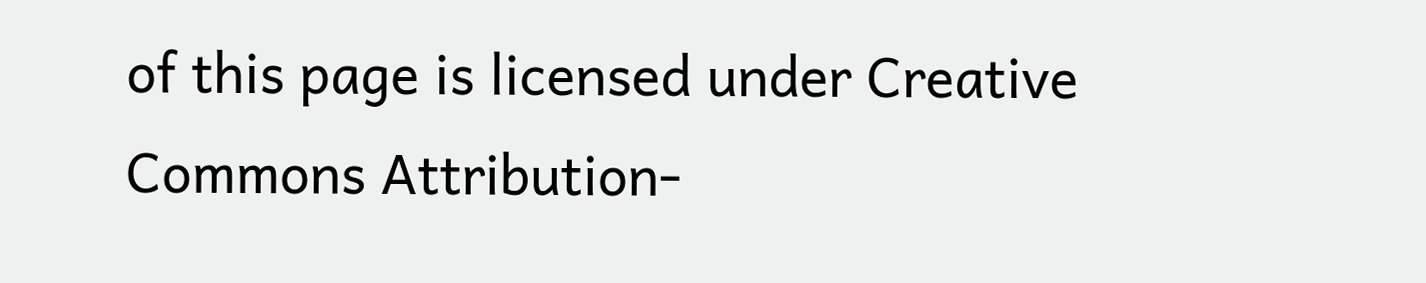of this page is licensed under Creative Commons Attribution-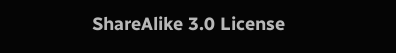ShareAlike 3.0 License